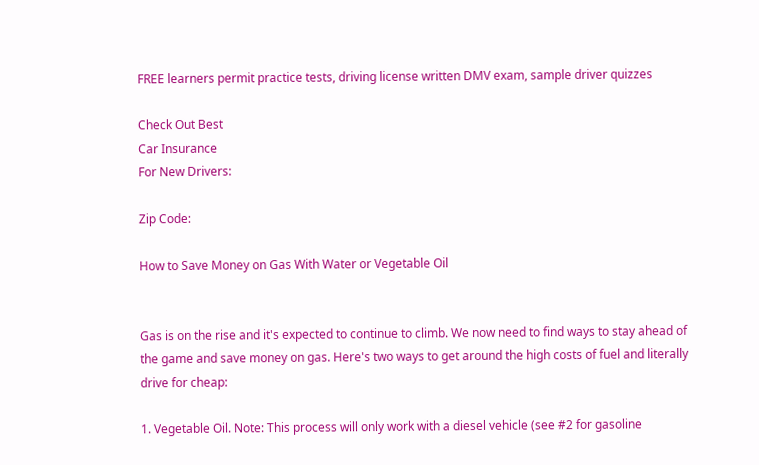FREE learners permit practice tests, driving license written DMV exam, sample driver quizzes

Check Out Best
Car Insurance
For New Drivers:

Zip Code:

How to Save Money on Gas With Water or Vegetable Oil


Gas is on the rise and it's expected to continue to climb. We now need to find ways to stay ahead of the game and save money on gas. Here's two ways to get around the high costs of fuel and literally drive for cheap:

1. Vegetable Oil. Note: This process will only work with a diesel vehicle (see #2 for gasoline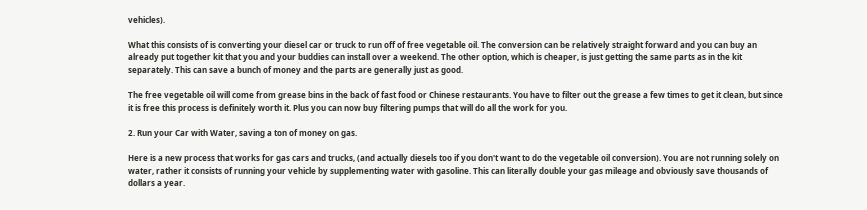vehicles).

What this consists of is converting your diesel car or truck to run off of free vegetable oil. The conversion can be relatively straight forward and you can buy an already put together kit that you and your buddies can install over a weekend. The other option, which is cheaper, is just getting the same parts as in the kit separately. This can save a bunch of money and the parts are generally just as good.

The free vegetable oil will come from grease bins in the back of fast food or Chinese restaurants. You have to filter out the grease a few times to get it clean, but since it is free this process is definitely worth it. Plus you can now buy filtering pumps that will do all the work for you.

2. Run your Car with Water, saving a ton of money on gas.

Here is a new process that works for gas cars and trucks, (and actually diesels too if you don't want to do the vegetable oil conversion). You are not running solely on water, rather it consists of running your vehicle by supplementing water with gasoline. This can literally double your gas mileage and obviously save thousands of dollars a year.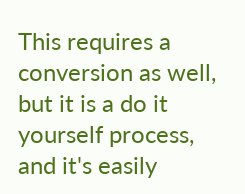This requires a conversion as well, but it is a do it yourself process, and it's easily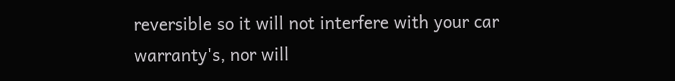reversible so it will not interfere with your car warranty's, nor will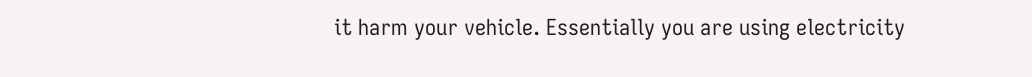it harm your vehicle. Essentially you are using electricity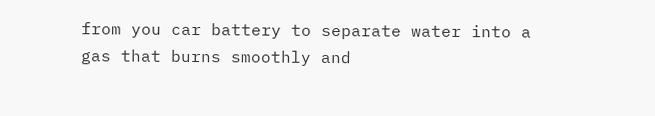from you car battery to separate water into a gas that burns smoothly and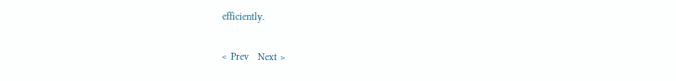efficiently.

< Prev   Next >